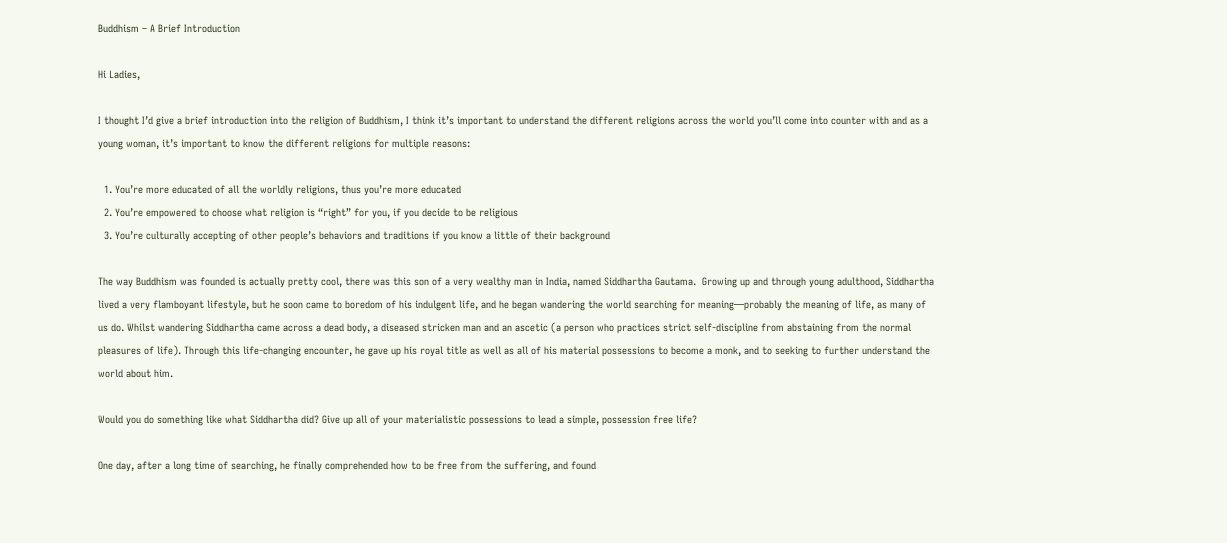Buddhism – A Brief Introduction

Hi Ladies,

I thought I’d give a brief introduction into the religion of Buddhism, I think it’s important to understand the different religions across the world you’ll come into counter with and as a young woman, it’s important to know the different religions for multiple reasons:

  1. You’re more educated of all the worldly religions, thus you’re more educated
  2. You’re empowered to choose what religion is “right” for you, if you decide to be religious
  3. You’re culturally accepting of other people’s behaviors and traditions if you know a little of their background

The way Buddhism was founded is actually pretty cool, there was this son of a very wealthy man in India, named Siddhartha Gautama.  Growing up and through young adulthood, Siddhartha lived a very flamboyant lifestyle, but he soon came to boredom of his indulgent life, and he began wandering the world searching for meaning—probably the meaning of life, as many of us do. Whilst wandering Siddhartha came across a dead body, a diseased stricken man and an ascetic (a person who practices strict self-discipline from abstaining from the normal pleasures of life). Through this life-changing encounter, he gave up his royal title as well as all of his material possessions to become a monk, and to seeking to further understand the world about him.

Would you do something like what Siddhartha did? Give up all of your materialistic possessions to lead a simple, possession free life?

One day, after a long time of searching, he finally comprehended how to be free from the suffering, and found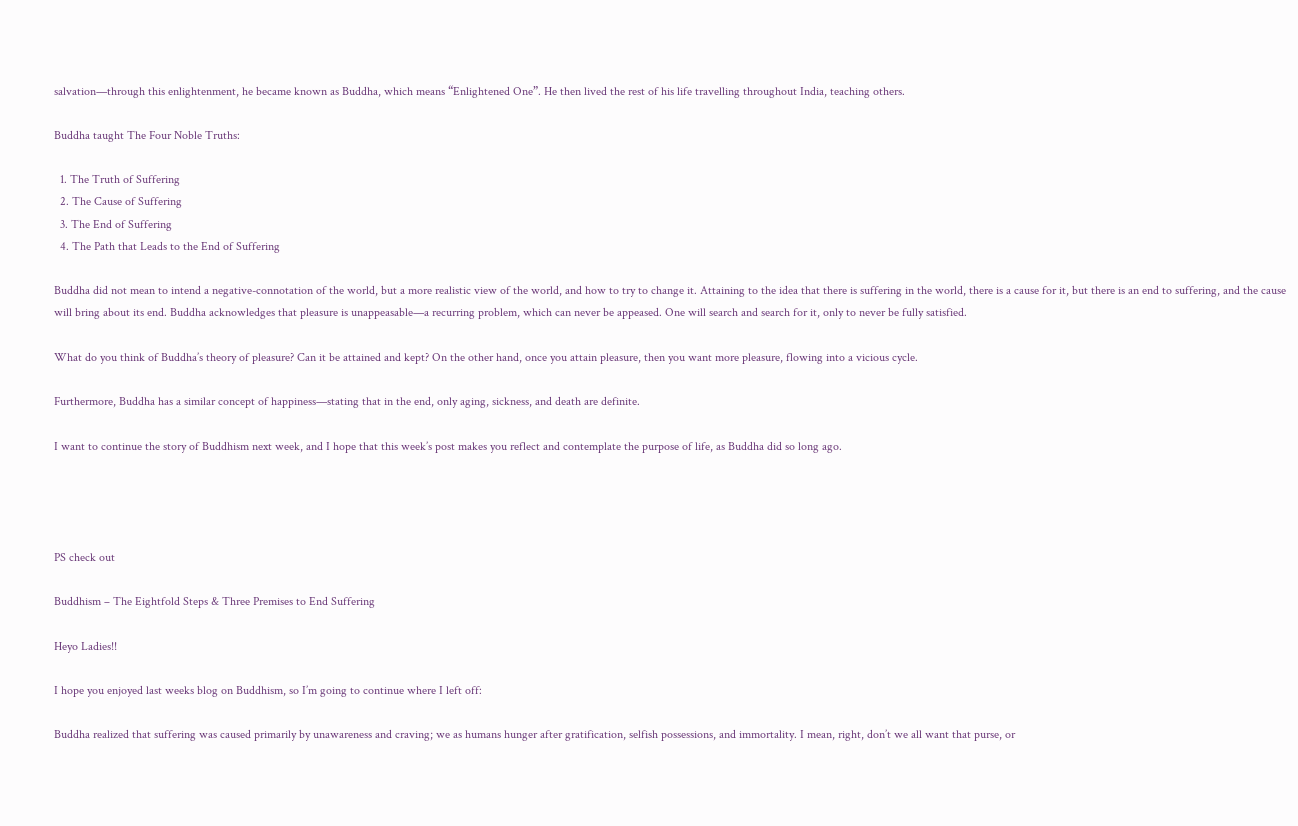salvation—through this enlightenment, he became known as Buddha, which means “Enlightened One”. He then lived the rest of his life travelling throughout India, teaching others.

Buddha taught The Four Noble Truths:

  1. The Truth of Suffering
  2. The Cause of Suffering
  3. The End of Suffering
  4. The Path that Leads to the End of Suffering

Buddha did not mean to intend a negative-connotation of the world, but a more realistic view of the world, and how to try to change it. Attaining to the idea that there is suffering in the world, there is a cause for it, but there is an end to suffering, and the cause will bring about its end. Buddha acknowledges that pleasure is unappeasable—a recurring problem, which can never be appeased. One will search and search for it, only to never be fully satisfied.

What do you think of Buddha’s theory of pleasure? Can it be attained and kept? On the other hand, once you attain pleasure, then you want more pleasure, flowing into a vicious cycle.

Furthermore, Buddha has a similar concept of happiness—stating that in the end, only aging, sickness, and death are definite.

I want to continue the story of Buddhism next week, and I hope that this week’s post makes you reflect and contemplate the purpose of life, as Buddha did so long ago.




PS check out

Buddhism – The Eightfold Steps & Three Premises to End Suffering

Heyo Ladies!!

I hope you enjoyed last weeks blog on Buddhism, so I’m going to continue where I left off:

Buddha realized that suffering was caused primarily by unawareness and craving; we as humans hunger after gratification, selfish possessions, and immortality. I mean, right, don’t we all want that purse, or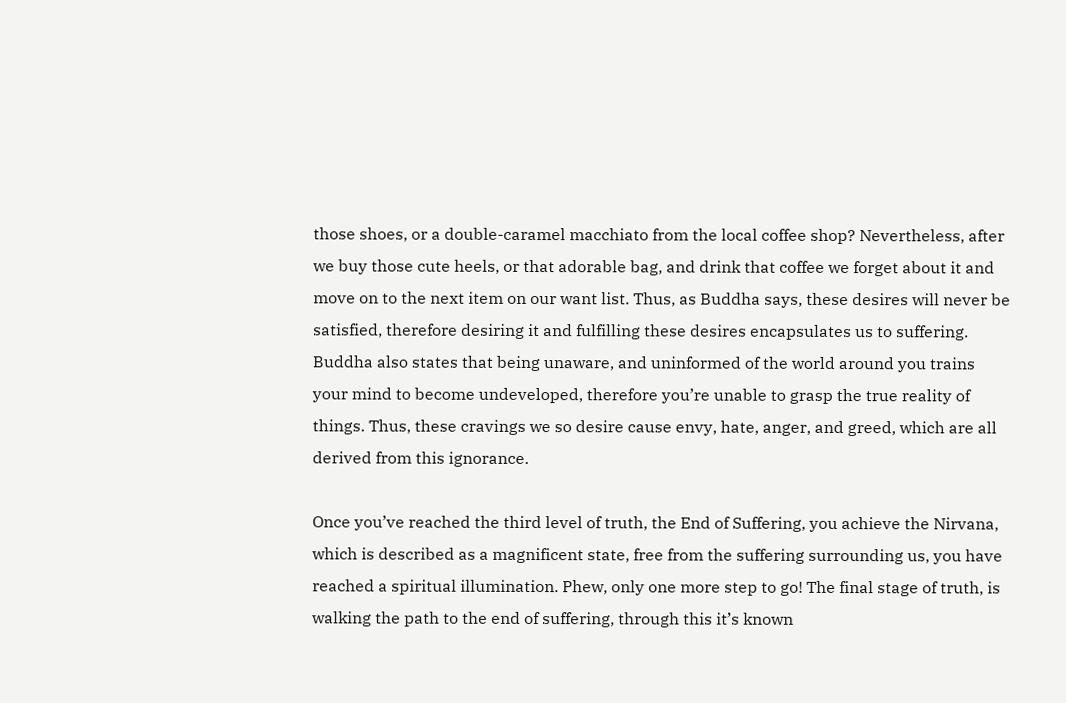those shoes, or a double-caramel macchiato from the local coffee shop? Nevertheless, after we buy those cute heels, or that adorable bag, and drink that coffee we forget about it and move on to the next item on our want list. Thus, as Buddha says, these desires will never be satisfied, therefore desiring it and fulfilling these desires encapsulates us to suffering. Buddha also states that being unaware, and uninformed of the world around you trains your mind to become undeveloped, therefore you’re unable to grasp the true reality of things. Thus, these cravings we so desire cause envy, hate, anger, and greed, which are all derived from this ignorance.

Once you’ve reached the third level of truth, the End of Suffering, you achieve the Nirvana, which is described as a magnificent state, free from the suffering surrounding us, you have reached a spiritual illumination. Phew, only one more step to go! The final stage of truth, is walking the path to the end of suffering, through this it’s known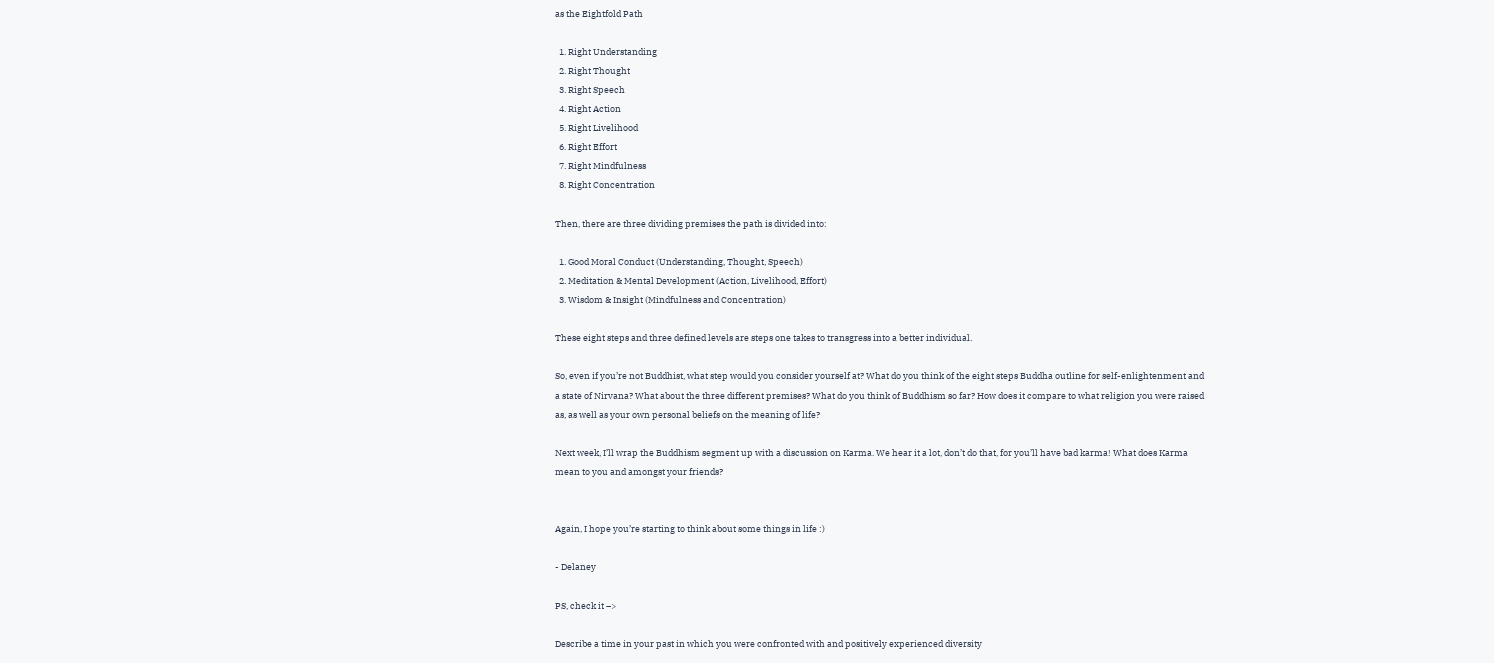as the Eightfold Path

  1. Right Understanding
  2. Right Thought
  3. Right Speech
  4. Right Action
  5. Right Livelihood
  6. Right Effort
  7. Right Mindfulness
  8. Right Concentration

Then, there are three dividing premises the path is divided into:

  1. Good Moral Conduct (Understanding, Thought, Speech)
  2. Meditation & Mental Development (Action, Livelihood, Effort)
  3. Wisdom & Insight (Mindfulness and Concentration)

These eight steps and three defined levels are steps one takes to transgress into a better individual.

So, even if you’re not Buddhist, what step would you consider yourself at? What do you think of the eight steps Buddha outline for self-enlightenment and a state of Nirvana? What about the three different premises? What do you think of Buddhism so far? How does it compare to what religion you were raised as, as well as your own personal beliefs on the meaning of life?

Next week, I’ll wrap the Buddhism segment up with a discussion on Karma. We hear it a lot, don’t do that, for you’ll have bad karma! What does Karma mean to you and amongst your friends?


Again, I hope you’re starting to think about some things in life :)

- Delaney

PS, check it –>

Describe a time in your past in which you were confronted with and positively experienced diversity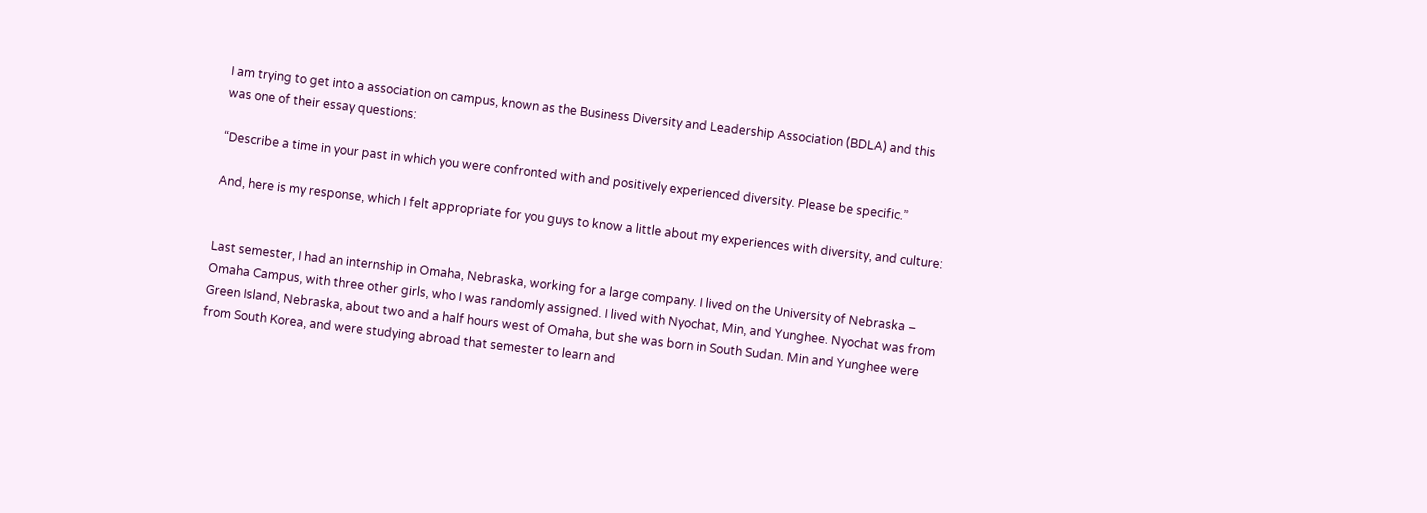I am trying to get into a association on campus, known as the Business Diversity and Leadership Association (BDLA) and this was one of their essay questions:

“Describe a time in your past in which you were confronted with and positively experienced diversity. Please be specific.”

And, here is my response, which I felt appropriate for you guys to know a little about my experiences with diversity, and culture:


Last semester, I had an internship in Omaha, Nebraska, working for a large company. I lived on the University of Nebraska – Omaha Campus, with three other girls, who I was randomly assigned. I lived with Nyochat, Min, and Yunghee. Nyochat was from Green Island, Nebraska, about two and a half hours west of Omaha, but she was born in South Sudan. Min and Yunghee were from South Korea, and were studying abroad that semester to learn and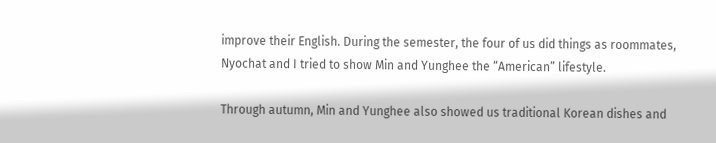improve their English. During the semester, the four of us did things as roommates, Nyochat and I tried to show Min and Yunghee the “American” lifestyle.

Through autumn, Min and Yunghee also showed us traditional Korean dishes and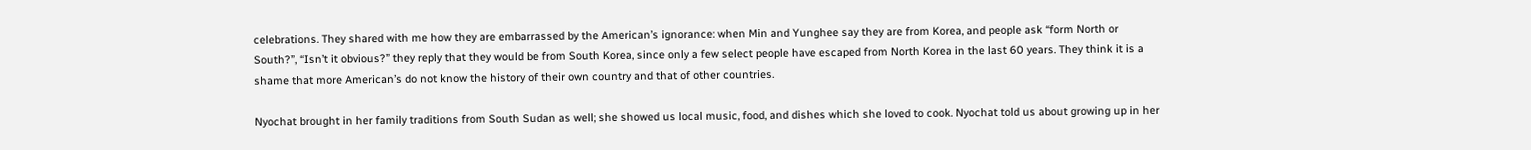celebrations. They shared with me how they are embarrassed by the American’s ignorance: when Min and Yunghee say they are from Korea, and people ask “form North or South?”, “Isn’t it obvious?” they reply that they would be from South Korea, since only a few select people have escaped from North Korea in the last 60 years. They think it is a shame that more American’s do not know the history of their own country and that of other countries.

Nyochat brought in her family traditions from South Sudan as well; she showed us local music, food, and dishes which she loved to cook. Nyochat told us about growing up in her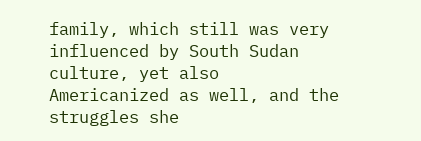family, which still was very influenced by South Sudan culture, yet also Americanized as well, and the struggles she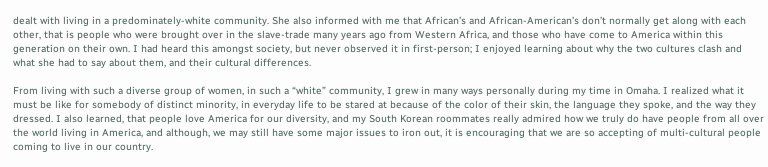dealt with living in a predominately-white community. She also informed with me that African’s and African-American’s don’t normally get along with each other, that is people who were brought over in the slave-trade many years ago from Western Africa, and those who have come to America within this generation on their own. I had heard this amongst society, but never observed it in first-person; I enjoyed learning about why the two cultures clash and what she had to say about them, and their cultural differences.

From living with such a diverse group of women, in such a “white” community, I grew in many ways personally during my time in Omaha. I realized what it must be like for somebody of distinct minority, in everyday life to be stared at because of the color of their skin, the language they spoke, and the way they dressed. I also learned, that people love America for our diversity, and my South Korean roommates really admired how we truly do have people from all over the world living in America, and although, we may still have some major issues to iron out, it is encouraging that we are so accepting of multi-cultural people coming to live in our country.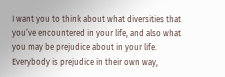I want you to think about what diversities that you’ve encountered in your life, and also what you may be prejudice about in your life. Everybody is prejudice in their own way,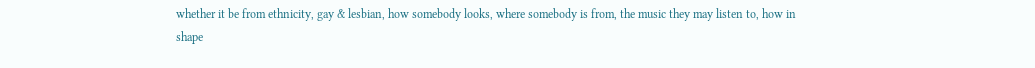whether it be from ethnicity, gay & lesbian, how somebody looks, where somebody is from, the music they may listen to, how in shape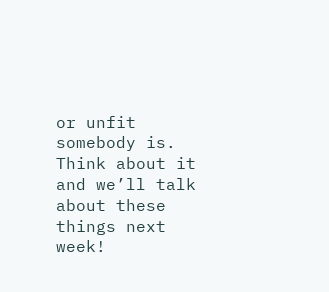or unfit somebody is. Think about it and we’ll talk about these things next week!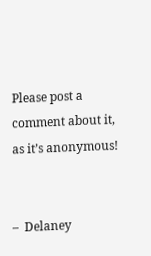Please post a comment about it, as it’s anonymous!


–  Delaney